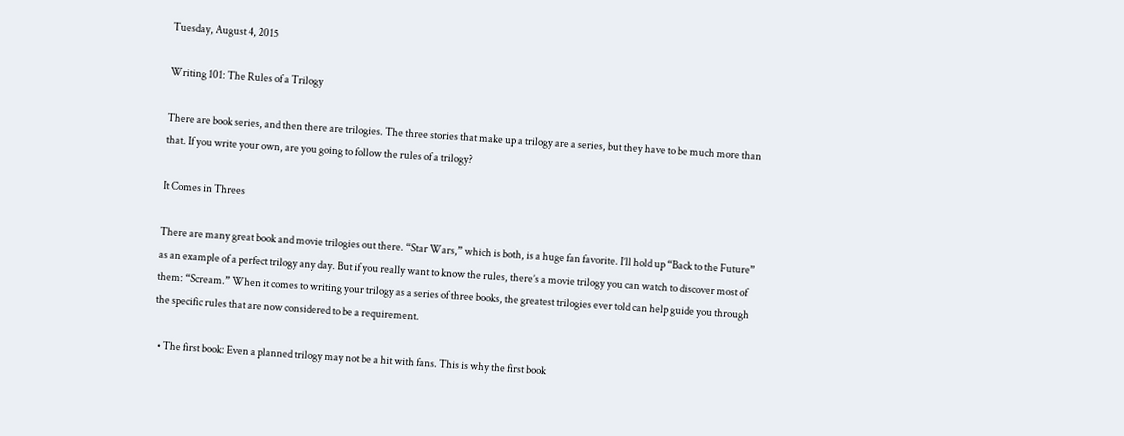Tuesday, August 4, 2015

Writing 101: The Rules of a Trilogy

There are book series, and then there are trilogies. The three stories that make up a trilogy are a series, but they have to be much more than that. If you write your own, are you going to follow the rules of a trilogy?

It Comes in Threes

There are many great book and movie trilogies out there. “Star Wars,” which is both, is a huge fan favorite. I’ll hold up “Back to the Future” as an example of a perfect trilogy any day. But if you really want to know the rules, there’s a movie trilogy you can watch to discover most of them: “Scream.” When it comes to writing your trilogy as a series of three books, the greatest trilogies ever told can help guide you through the specific rules that are now considered to be a requirement.

  • The first book: Even a planned trilogy may not be a hit with fans. This is why the first book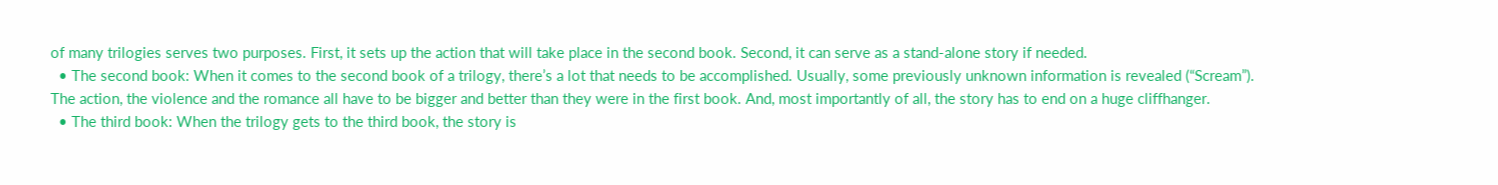of many trilogies serves two purposes. First, it sets up the action that will take place in the second book. Second, it can serve as a stand-alone story if needed.
  • The second book: When it comes to the second book of a trilogy, there’s a lot that needs to be accomplished. Usually, some previously unknown information is revealed (“Scream”). The action, the violence and the romance all have to be bigger and better than they were in the first book. And, most importantly of all, the story has to end on a huge cliffhanger.
  • The third book: When the trilogy gets to the third book, the story is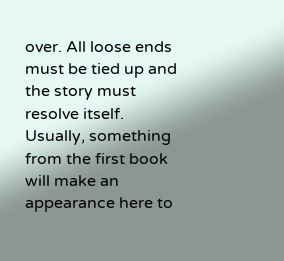over. All loose ends must be tied up and the story must resolve itself. Usually, something from the first book will make an appearance here to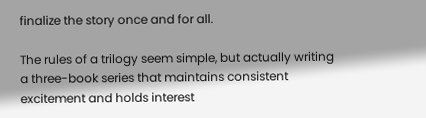finalize the story once and for all.

The rules of a trilogy seem simple, but actually writing a three-book series that maintains consistent excitement and holds interest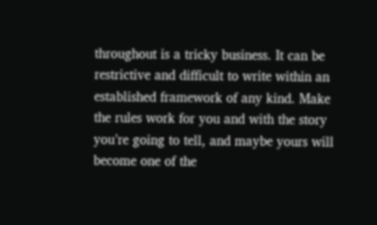throughout is a tricky business. It can be restrictive and difficult to write within an established framework of any kind. Make the rules work for you and with the story you’re going to tell, and maybe yours will become one of the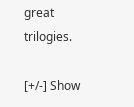great trilogies.

[+/-] Show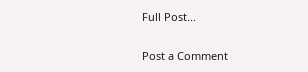Full Post...


Post a Comment